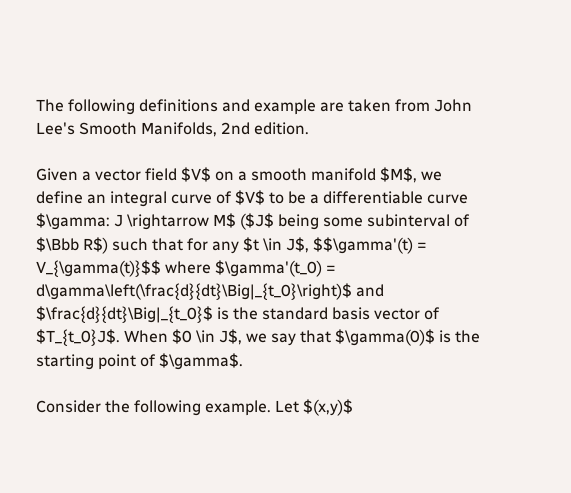The following definitions and example are taken from John Lee's Smooth Manifolds, 2nd edition.

Given a vector field $V$ on a smooth manifold $M$, we define an integral curve of $V$ to be a differentiable curve $\gamma: J \rightarrow M$ ($J$ being some subinterval of $\Bbb R$) such that for any $t \in J$, $$\gamma'(t) = V_{\gamma(t)}$$ where $\gamma'(t_0) = d\gamma\left(\frac{d}{dt}\Big|_{t_0}\right)$ and $\frac{d}{dt}\Big|_{t_0}$ is the standard basis vector of $T_{t_0}J$. When $0 \in J$, we say that $\gamma(0)$ is the starting point of $\gamma$.

Consider the following example. Let $(x,y)$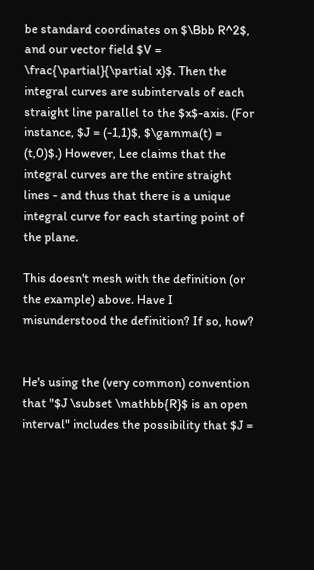be standard coordinates on $\Bbb R^2$, and our vector field $V = \frac{\partial}{\partial x}$. Then the integral curves are subintervals of each straight line parallel to the $x$-axis. (For instance, $J = (-1,1)$, $\gamma(t) = (t,0)$.) However, Lee claims that the integral curves are the entire straight lines - and thus that there is a unique integral curve for each starting point of the plane.

This doesn't mesh with the definition (or the example) above. Have I misunderstood the definition? If so, how?


He's using the (very common) convention that "$J \subset \mathbb{R}$ is an open interval" includes the possibility that $J =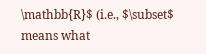\mathbb{R}$ (i.e., $\subset$ means what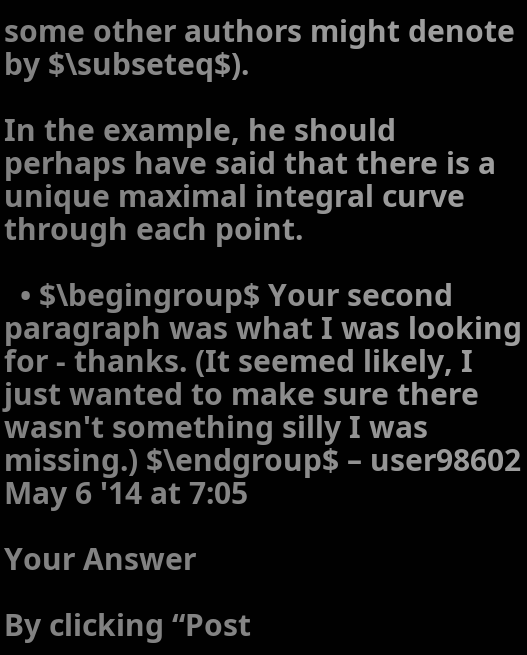some other authors might denote by $\subseteq$).

In the example, he should perhaps have said that there is a unique maximal integral curve through each point.

  • $\begingroup$ Your second paragraph was what I was looking for - thanks. (It seemed likely, I just wanted to make sure there wasn't something silly I was missing.) $\endgroup$ – user98602 May 6 '14 at 7:05

Your Answer

By clicking “Post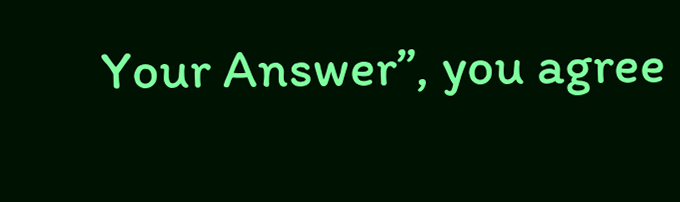Your Answer”, you agree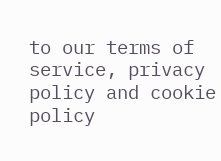to our terms of service, privacy policy and cookie policy